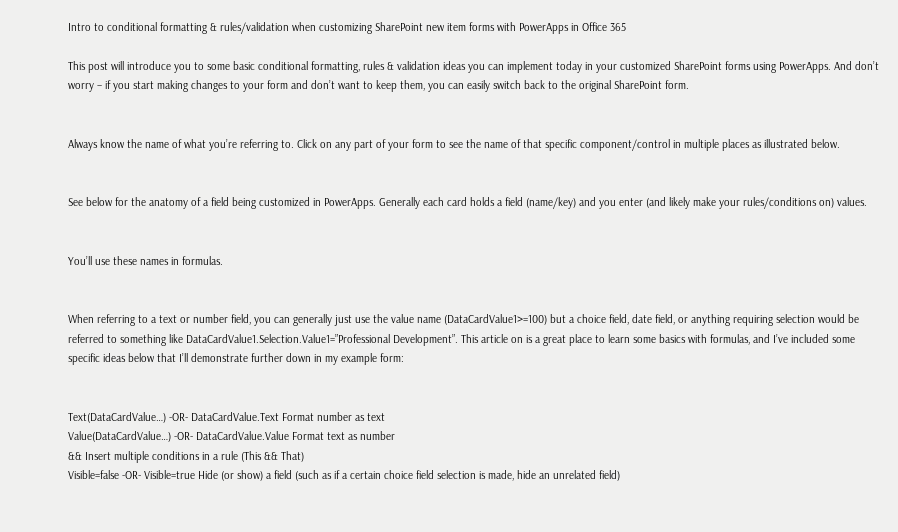Intro to conditional formatting & rules/validation when customizing SharePoint new item forms with PowerApps in Office 365

This post will introduce you to some basic conditional formatting, rules & validation ideas you can implement today in your customized SharePoint forms using PowerApps. And don’t worry – if you start making changes to your form and don’t want to keep them, you can easily switch back to the original SharePoint form.


Always know the name of what you’re referring to. Click on any part of your form to see the name of that specific component/control in multiple places as illustrated below.


See below for the anatomy of a field being customized in PowerApps. Generally each card holds a field (name/key) and you enter (and likely make your rules/conditions on) values.


You’ll use these names in formulas.


When referring to a text or number field, you can generally just use the value name (DataCardValue1>=100) but a choice field, date field, or anything requiring selection would be referred to something like DataCardValue1.Selection.Value1=”Professional Development”. This article on is a great place to learn some basics with formulas, and I’ve included some specific ideas below that I’ll demonstrate further down in my example form:


Text(DataCardValue…) -OR- DataCardValue.Text Format number as text
Value(DataCardValue…) -OR- DataCardValue.Value Format text as number
&& Insert multiple conditions in a rule (This && That)
Visible=false -OR- Visible=true Hide (or show) a field (such as if a certain choice field selection is made, hide an unrelated field)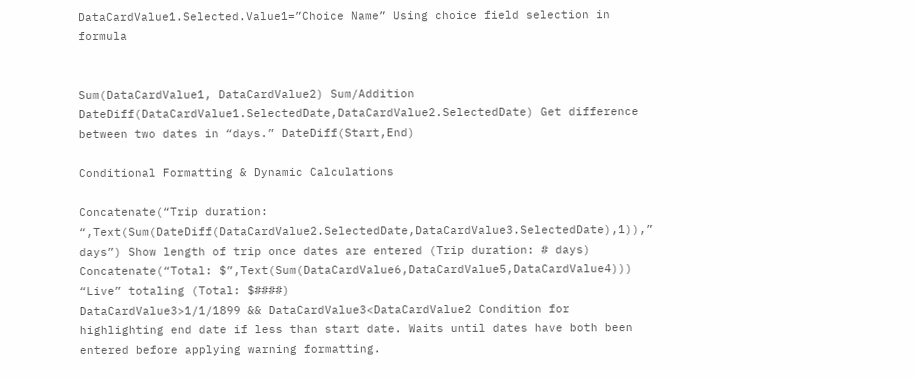DataCardValue1.Selected.Value1=”Choice Name” Using choice field selection in formula


Sum(DataCardValue1, DataCardValue2) Sum/Addition
DateDiff(DataCardValue1.SelectedDate,DataCardValue2.SelectedDate) Get difference between two dates in “days.” DateDiff(Start,End)

Conditional Formatting & Dynamic Calculations

Concatenate(“Trip duration: “,Text(Sum(DateDiff(DataCardValue2.SelectedDate,DataCardValue3.SelectedDate),1)),” days”) Show length of trip once dates are entered (Trip duration: # days)
Concatenate(“Total: $”,Text(Sum(DataCardValue6,DataCardValue5,DataCardValue4))) “Live” totaling (Total: $####)
DataCardValue3>1/1/1899 && DataCardValue3<DataCardValue2 Condition for highlighting end date if less than start date. Waits until dates have both been entered before applying warning formatting.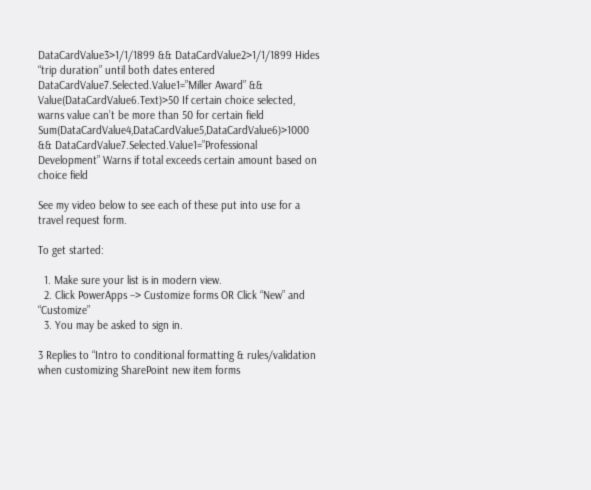DataCardValue3>1/1/1899 && DataCardValue2>1/1/1899 Hides “trip duration” until both dates entered
DataCardValue7.Selected.Value1=”Miller Award” && Value(DataCardValue6.Text)>50 If certain choice selected, warns value can’t be more than 50 for certain field
Sum(DataCardValue4,DataCardValue5,DataCardValue6)>1000 && DataCardValue7.Selected.Value1=”Professional Development” Warns if total exceeds certain amount based on choice field

See my video below to see each of these put into use for a travel request form.

To get started:

  1. Make sure your list is in modern view.
  2. Click PowerApps –> Customize forms OR Click “New” and “Customize”
  3. You may be asked to sign in.

3 Replies to “Intro to conditional formatting & rules/validation when customizing SharePoint new item forms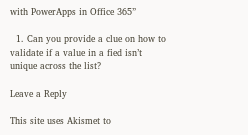with PowerApps in Office 365”

  1. Can you provide a clue on how to validate if a value in a fied isn’t unique across the list?

Leave a Reply

This site uses Akismet to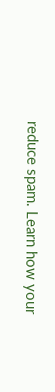reduce spam. Learn how your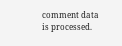comment data is processed.